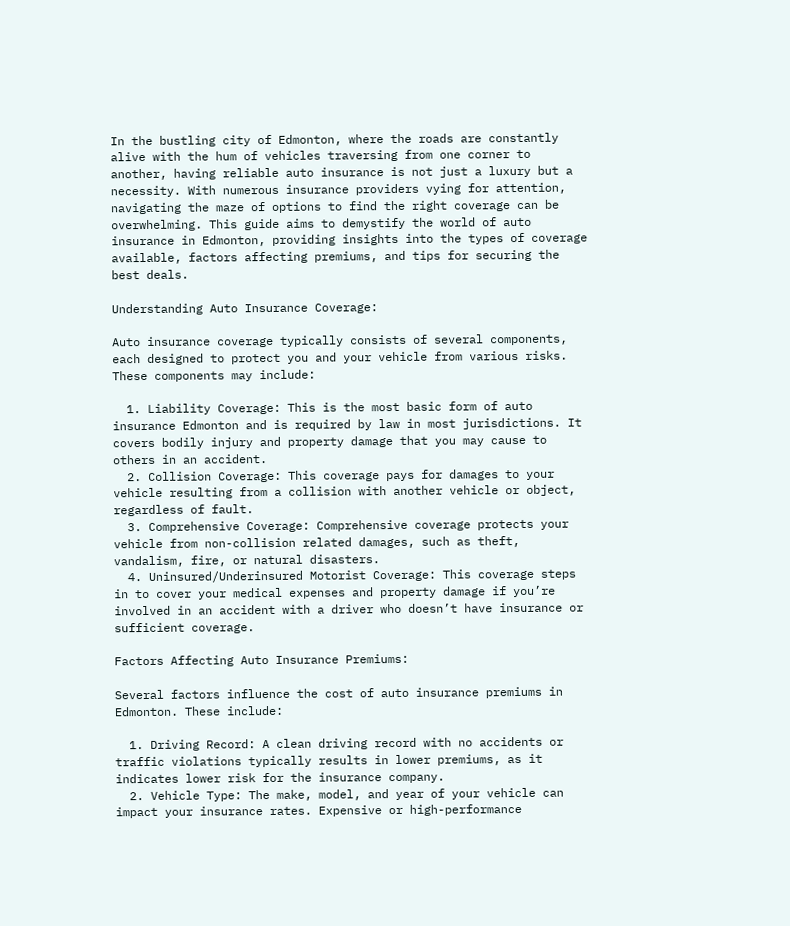In the bustling city of Edmonton, where the roads are constantly alive with the hum of vehicles traversing from one corner to another, having reliable auto insurance is not just a luxury but a necessity. With numerous insurance providers vying for attention, navigating the maze of options to find the right coverage can be overwhelming. This guide aims to demystify the world of auto insurance in Edmonton, providing insights into the types of coverage available, factors affecting premiums, and tips for securing the best deals.

Understanding Auto Insurance Coverage:

Auto insurance coverage typically consists of several components, each designed to protect you and your vehicle from various risks. These components may include:

  1. Liability Coverage: This is the most basic form of auto insurance Edmonton and is required by law in most jurisdictions. It covers bodily injury and property damage that you may cause to others in an accident.
  2. Collision Coverage: This coverage pays for damages to your vehicle resulting from a collision with another vehicle or object, regardless of fault.
  3. Comprehensive Coverage: Comprehensive coverage protects your vehicle from non-collision related damages, such as theft, vandalism, fire, or natural disasters.
  4. Uninsured/Underinsured Motorist Coverage: This coverage steps in to cover your medical expenses and property damage if you’re involved in an accident with a driver who doesn’t have insurance or sufficient coverage.

Factors Affecting Auto Insurance Premiums:

Several factors influence the cost of auto insurance premiums in Edmonton. These include:

  1. Driving Record: A clean driving record with no accidents or traffic violations typically results in lower premiums, as it indicates lower risk for the insurance company.
  2. Vehicle Type: The make, model, and year of your vehicle can impact your insurance rates. Expensive or high-performance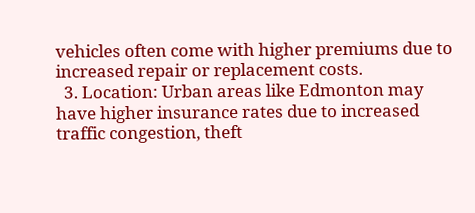vehicles often come with higher premiums due to increased repair or replacement costs.
  3. Location: Urban areas like Edmonton may have higher insurance rates due to increased traffic congestion, theft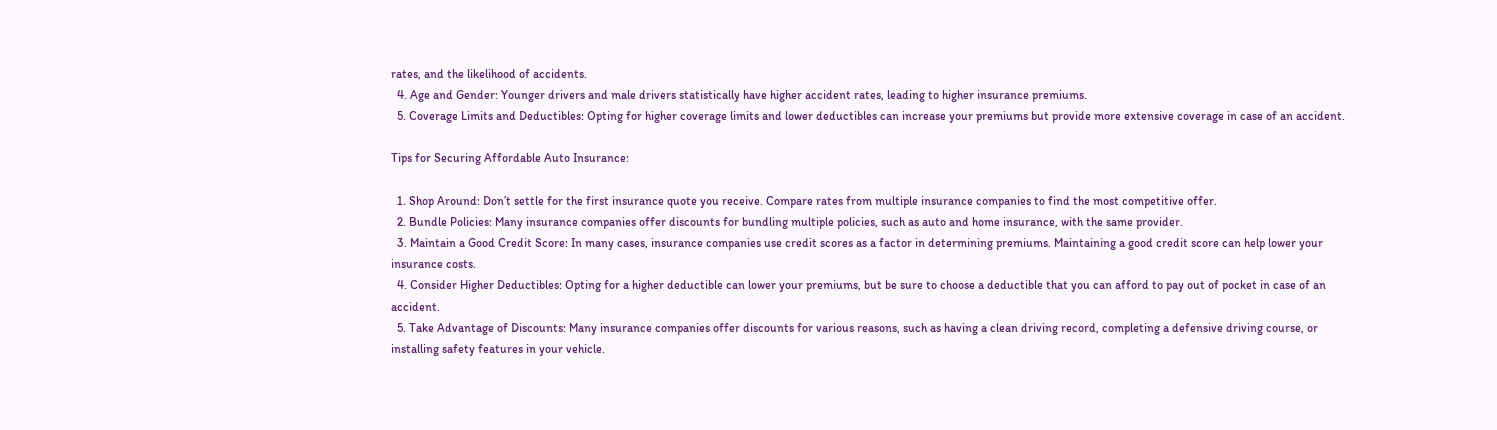rates, and the likelihood of accidents.
  4. Age and Gender: Younger drivers and male drivers statistically have higher accident rates, leading to higher insurance premiums.
  5. Coverage Limits and Deductibles: Opting for higher coverage limits and lower deductibles can increase your premiums but provide more extensive coverage in case of an accident.

Tips for Securing Affordable Auto Insurance:

  1. Shop Around: Don’t settle for the first insurance quote you receive. Compare rates from multiple insurance companies to find the most competitive offer.
  2. Bundle Policies: Many insurance companies offer discounts for bundling multiple policies, such as auto and home insurance, with the same provider.
  3. Maintain a Good Credit Score: In many cases, insurance companies use credit scores as a factor in determining premiums. Maintaining a good credit score can help lower your insurance costs.
  4. Consider Higher Deductibles: Opting for a higher deductible can lower your premiums, but be sure to choose a deductible that you can afford to pay out of pocket in case of an accident.
  5. Take Advantage of Discounts: Many insurance companies offer discounts for various reasons, such as having a clean driving record, completing a defensive driving course, or installing safety features in your vehicle.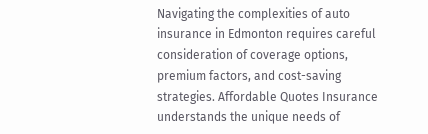Navigating the complexities of auto insurance in Edmonton requires careful consideration of coverage options, premium factors, and cost-saving strategies. Affordable Quotes Insurance understands the unique needs of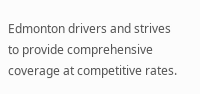Edmonton drivers and strives to provide comprehensive coverage at competitive rates.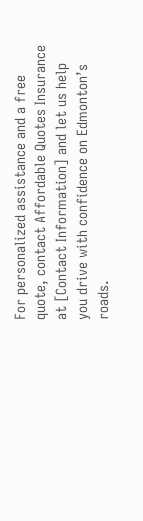For personalized assistance and a free quote, contact Affordable Quotes Insurance at [Contact Information] and let us help you drive with confidence on Edmonton’s roads.